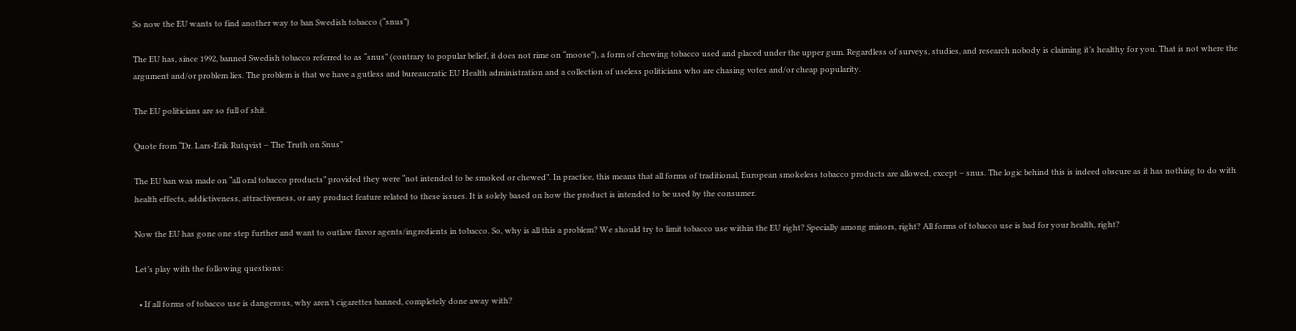So now the EU wants to find another way to ban Swedish tobacco (“snus”)

The EU has, since 1992, banned Swedish tobacco referred to as “snus” (contrary to popular belief, it does not rime on “moose”), a form of chewing tobacco used and placed under the upper gum. Regardless of surveys, studies, and research nobody is claiming it’s healthy for you. That is not where the argument and/or problem lies. The problem is that we have a gutless and bureaucratic EU Health administration and a collection of useless politicians who are chasing votes and/or cheap popularity.

The EU politicians are so full of shit.

Quote from “Dr. Lars-Erik Rutqvist – The Truth on Snus”

The EU ban was made on “all oral tobacco products” provided they were “not intended to be smoked or chewed”. In practice, this means that all forms of traditional, European smokeless tobacco products are allowed, except – snus. The logic behind this is indeed obscure as it has nothing to do with health effects, addictiveness, attractiveness, or any product feature related to these issues. It is solely based on how the product is intended to be used by the consumer.

Now the EU has gone one step further and want to outlaw flavor agents/ingredients in tobacco. So, why is all this a problem? We should try to limit tobacco use within the EU right? Specially among minors, right? All forms of tobacco use is bad for your health, right?

Let’s play with the following questions:

  • If all forms of tobacco use is dangerous, why aren’t cigarettes banned, completely done away with?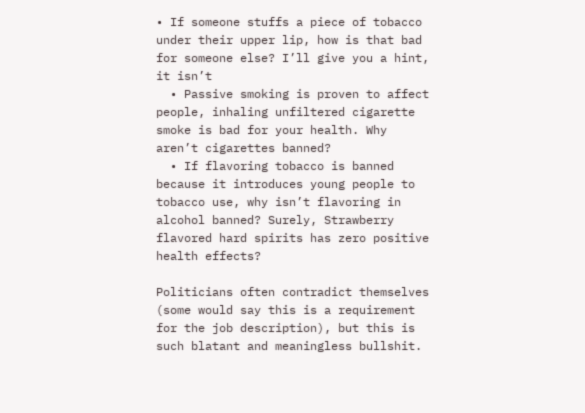• If someone stuffs a piece of tobacco under their upper lip, how is that bad for someone else? I’ll give you a hint, it isn’t
  • Passive smoking is proven to affect people, inhaling unfiltered cigarette smoke is bad for your health. Why aren’t cigarettes banned?
  • If flavoring tobacco is banned because it introduces young people to tobacco use, why isn’t flavoring in alcohol banned? Surely, Strawberry flavored hard spirits has zero positive health effects?

Politicians often contradict themselves (some would say this is a requirement for the job description), but this is such blatant and meaningless bullshit.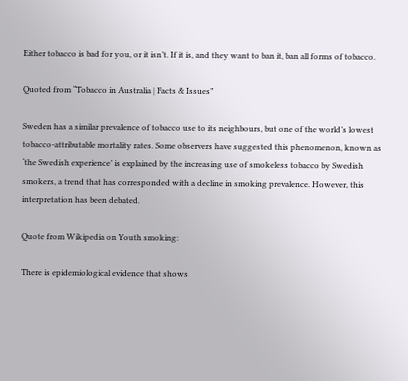Either tobacco is bad for you, or it isn’t. If it is, and they want to ban it, ban all forms of tobacco.

Quoted from “Tobacco in Australia | Facts & Issues”

Sweden has a similar prevalence of tobacco use to its neighbours, but one of the world’s lowest tobacco-attributable mortality rates. Some observers have suggested this phenomenon, known as ‘the Swedish experience’ is explained by the increasing use of smokeless tobacco by Swedish smokers, a trend that has corresponded with a decline in smoking prevalence. However, this interpretation has been debated.

Quote from Wikipedia on Youth smoking:

There is epidemiological evidence that shows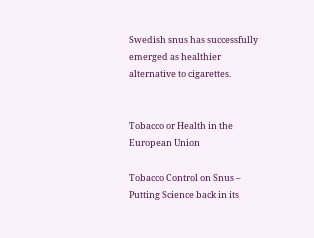Swedish snus has successfully emerged as healthier alternative to cigarettes.


Tobacco or Health in the European Union

Tobacco Control on Snus – Putting Science back in its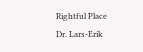Rightful Place
Dr. Lars-Erik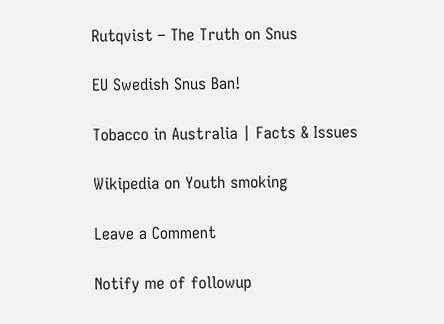Rutqvist – The Truth on Snus

EU Swedish Snus Ban!

Tobacco in Australia | Facts & Issues

Wikipedia on Youth smoking

Leave a Comment

Notify me of followup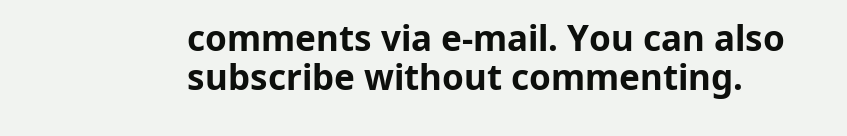comments via e-mail. You can also subscribe without commenting.